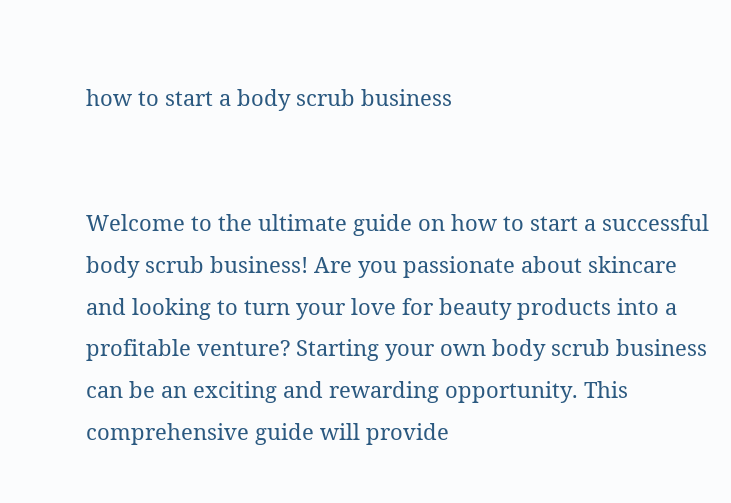how to start a body scrub business


Welcome to the ultimate guide on how to start a successful body scrub business! Are you passionate about skincare and looking to turn your love for beauty products into a profitable venture? Starting your own body scrub business can be an exciting and rewarding opportunity. This comprehensive guide will provide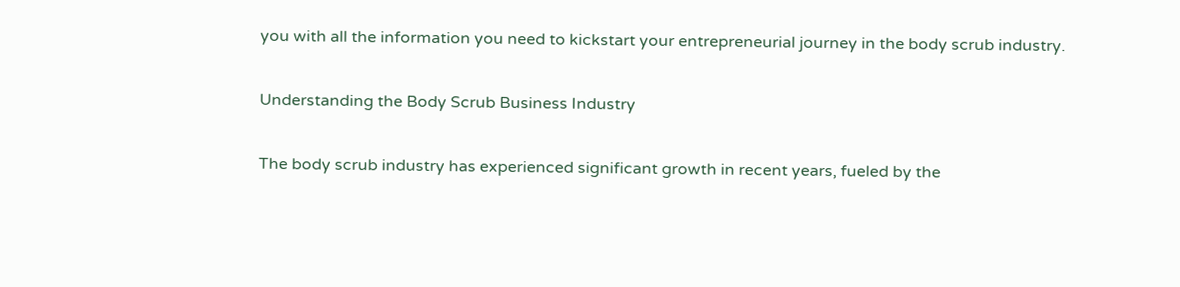you with all the information you need to kickstart your entrepreneurial journey in the body scrub industry.

Understanding the Body Scrub Business Industry

The body scrub industry has experienced significant growth in recent years, fueled by the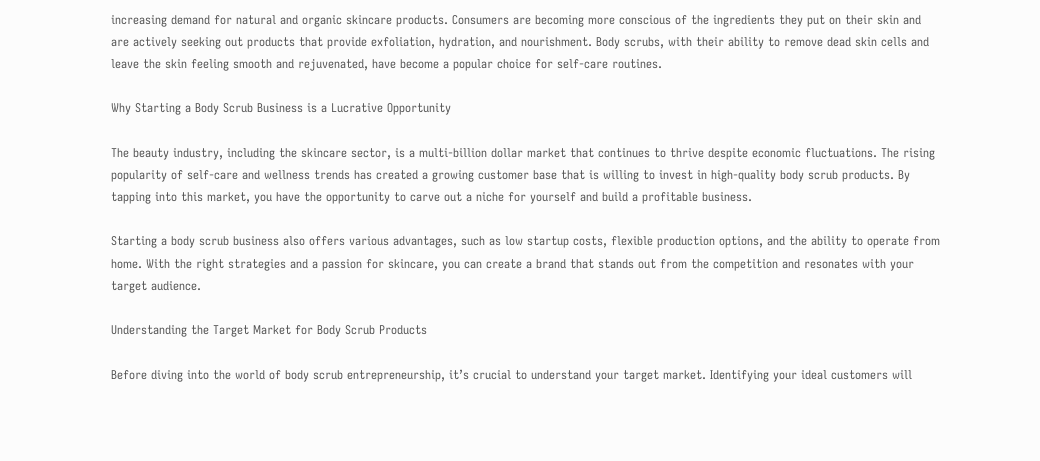increasing demand for natural and organic skincare products. Consumers are becoming more conscious of the ingredients they put on their skin and are actively seeking out products that provide exfoliation, hydration, and nourishment. Body scrubs, with their ability to remove dead skin cells and leave the skin feeling smooth and rejuvenated, have become a popular choice for self-care routines.

Why Starting a Body Scrub Business is a Lucrative Opportunity

The beauty industry, including the skincare sector, is a multi-billion dollar market that continues to thrive despite economic fluctuations. The rising popularity of self-care and wellness trends has created a growing customer base that is willing to invest in high-quality body scrub products. By tapping into this market, you have the opportunity to carve out a niche for yourself and build a profitable business.

Starting a body scrub business also offers various advantages, such as low startup costs, flexible production options, and the ability to operate from home. With the right strategies and a passion for skincare, you can create a brand that stands out from the competition and resonates with your target audience.

Understanding the Target Market for Body Scrub Products

Before diving into the world of body scrub entrepreneurship, it’s crucial to understand your target market. Identifying your ideal customers will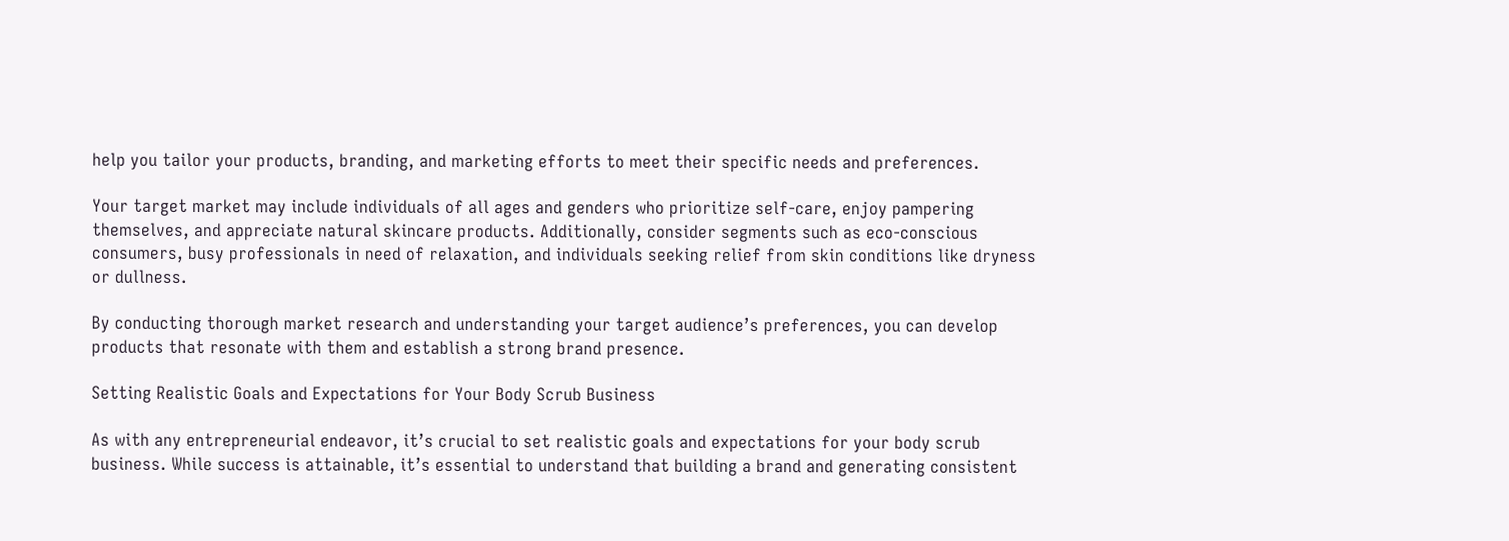help you tailor your products, branding, and marketing efforts to meet their specific needs and preferences.

Your target market may include individuals of all ages and genders who prioritize self-care, enjoy pampering themselves, and appreciate natural skincare products. Additionally, consider segments such as eco-conscious consumers, busy professionals in need of relaxation, and individuals seeking relief from skin conditions like dryness or dullness.

By conducting thorough market research and understanding your target audience’s preferences, you can develop products that resonate with them and establish a strong brand presence.

Setting Realistic Goals and Expectations for Your Body Scrub Business

As with any entrepreneurial endeavor, it’s crucial to set realistic goals and expectations for your body scrub business. While success is attainable, it’s essential to understand that building a brand and generating consistent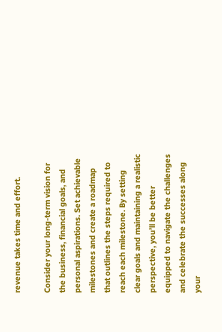revenue takes time and effort.

Consider your long-term vision for the business, financial goals, and personal aspirations. Set achievable milestones and create a roadmap that outlines the steps required to reach each milestone. By setting clear goals and maintaining a realistic perspective, you’ll be better equipped to navigate the challenges and celebrate the successes along your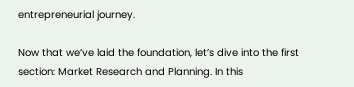entrepreneurial journey.

Now that we’ve laid the foundation, let’s dive into the first section: Market Research and Planning. In this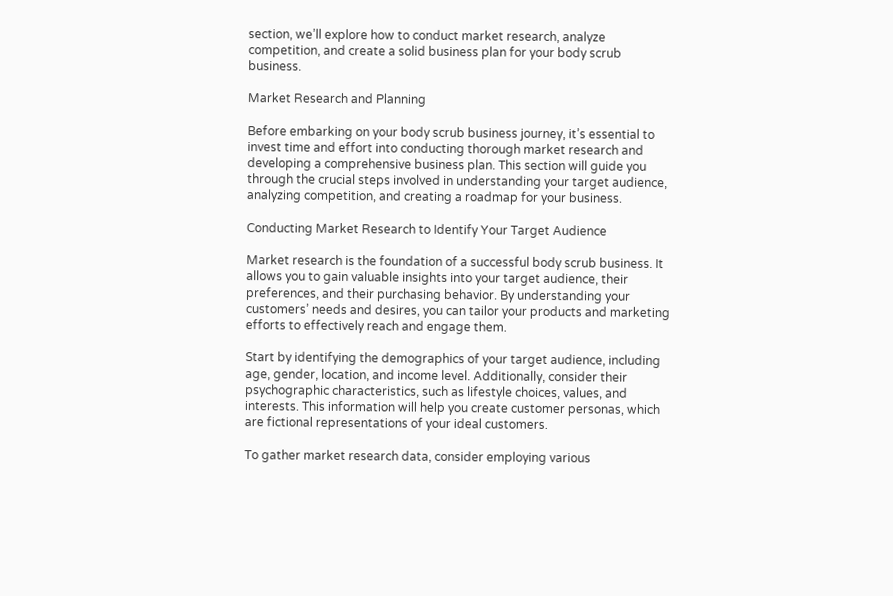section, we’ll explore how to conduct market research, analyze competition, and create a solid business plan for your body scrub business.

Market Research and Planning

Before embarking on your body scrub business journey, it’s essential to invest time and effort into conducting thorough market research and developing a comprehensive business plan. This section will guide you through the crucial steps involved in understanding your target audience, analyzing competition, and creating a roadmap for your business.

Conducting Market Research to Identify Your Target Audience

Market research is the foundation of a successful body scrub business. It allows you to gain valuable insights into your target audience, their preferences, and their purchasing behavior. By understanding your customers’ needs and desires, you can tailor your products and marketing efforts to effectively reach and engage them.

Start by identifying the demographics of your target audience, including age, gender, location, and income level. Additionally, consider their psychographic characteristics, such as lifestyle choices, values, and interests. This information will help you create customer personas, which are fictional representations of your ideal customers.

To gather market research data, consider employing various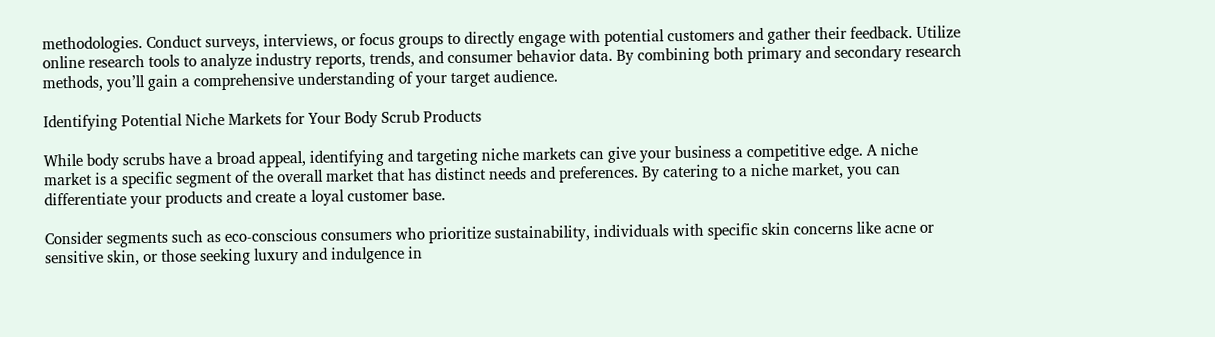methodologies. Conduct surveys, interviews, or focus groups to directly engage with potential customers and gather their feedback. Utilize online research tools to analyze industry reports, trends, and consumer behavior data. By combining both primary and secondary research methods, you’ll gain a comprehensive understanding of your target audience.

Identifying Potential Niche Markets for Your Body Scrub Products

While body scrubs have a broad appeal, identifying and targeting niche markets can give your business a competitive edge. A niche market is a specific segment of the overall market that has distinct needs and preferences. By catering to a niche market, you can differentiate your products and create a loyal customer base.

Consider segments such as eco-conscious consumers who prioritize sustainability, individuals with specific skin concerns like acne or sensitive skin, or those seeking luxury and indulgence in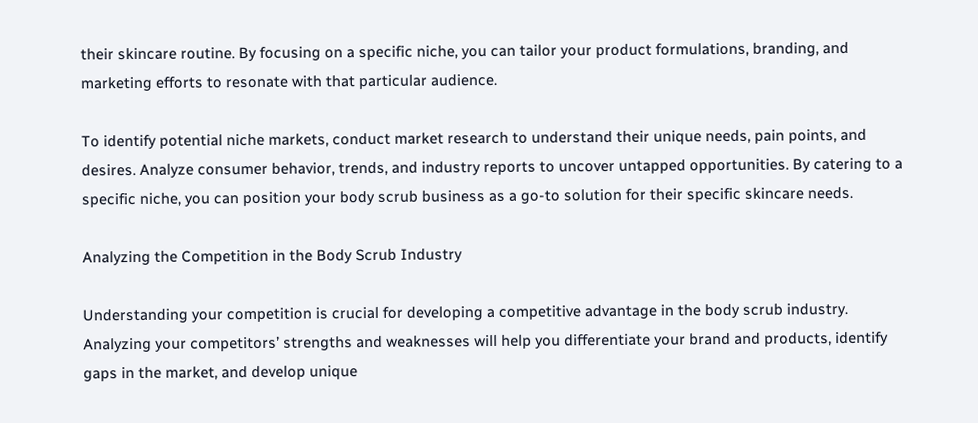their skincare routine. By focusing on a specific niche, you can tailor your product formulations, branding, and marketing efforts to resonate with that particular audience.

To identify potential niche markets, conduct market research to understand their unique needs, pain points, and desires. Analyze consumer behavior, trends, and industry reports to uncover untapped opportunities. By catering to a specific niche, you can position your body scrub business as a go-to solution for their specific skincare needs.

Analyzing the Competition in the Body Scrub Industry

Understanding your competition is crucial for developing a competitive advantage in the body scrub industry. Analyzing your competitors’ strengths and weaknesses will help you differentiate your brand and products, identify gaps in the market, and develop unique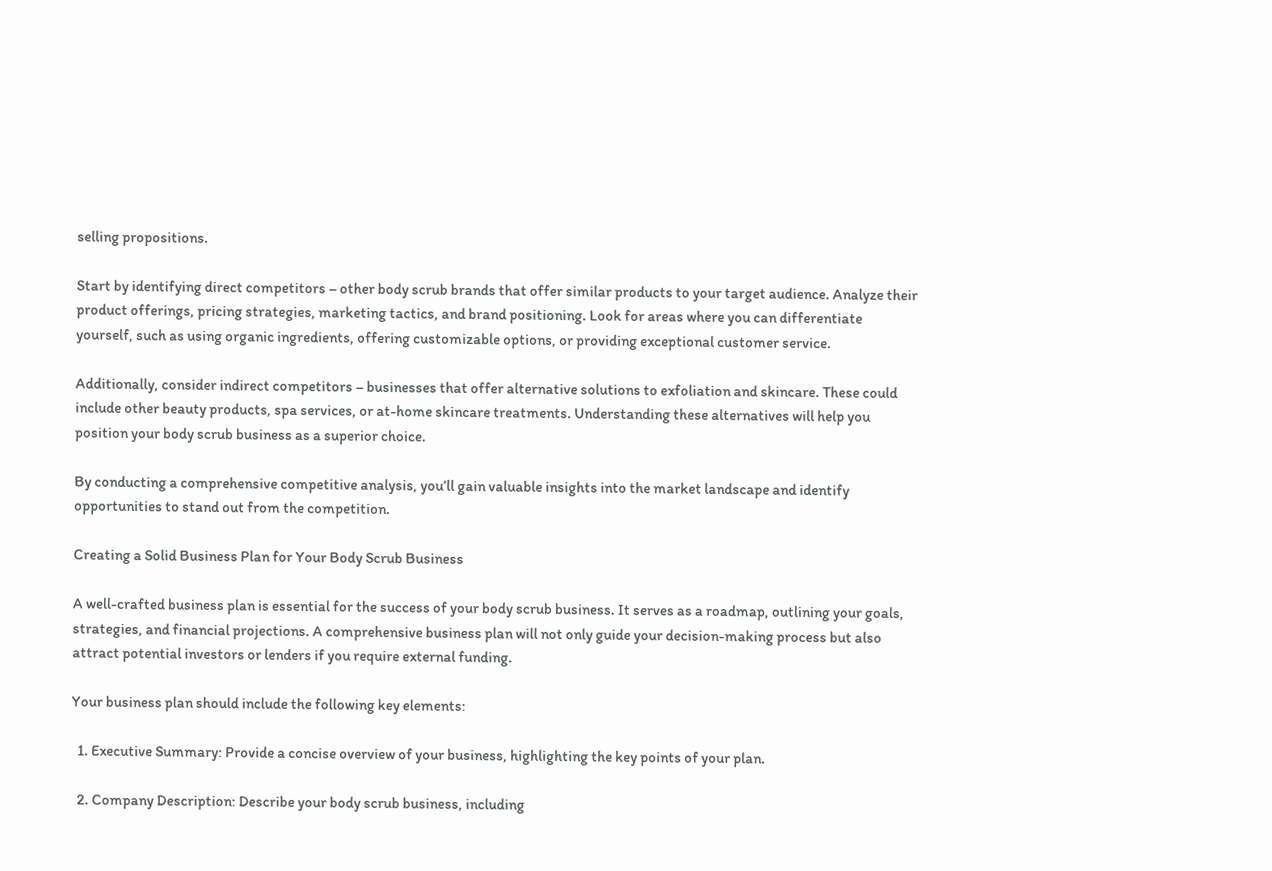selling propositions.

Start by identifying direct competitors – other body scrub brands that offer similar products to your target audience. Analyze their product offerings, pricing strategies, marketing tactics, and brand positioning. Look for areas where you can differentiate yourself, such as using organic ingredients, offering customizable options, or providing exceptional customer service.

Additionally, consider indirect competitors – businesses that offer alternative solutions to exfoliation and skincare. These could include other beauty products, spa services, or at-home skincare treatments. Understanding these alternatives will help you position your body scrub business as a superior choice.

By conducting a comprehensive competitive analysis, you’ll gain valuable insights into the market landscape and identify opportunities to stand out from the competition.

Creating a Solid Business Plan for Your Body Scrub Business

A well-crafted business plan is essential for the success of your body scrub business. It serves as a roadmap, outlining your goals, strategies, and financial projections. A comprehensive business plan will not only guide your decision-making process but also attract potential investors or lenders if you require external funding.

Your business plan should include the following key elements:

  1. Executive Summary: Provide a concise overview of your business, highlighting the key points of your plan.

  2. Company Description: Describe your body scrub business, including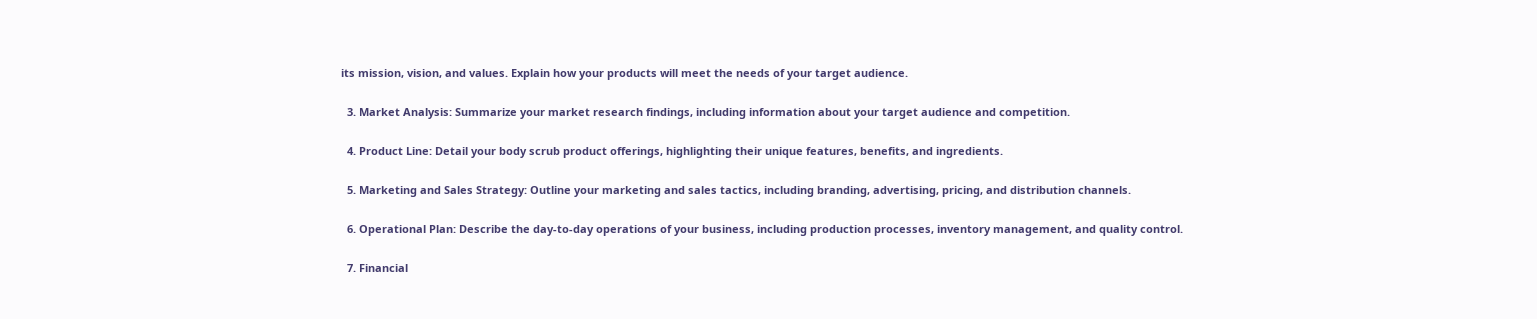its mission, vision, and values. Explain how your products will meet the needs of your target audience.

  3. Market Analysis: Summarize your market research findings, including information about your target audience and competition.

  4. Product Line: Detail your body scrub product offerings, highlighting their unique features, benefits, and ingredients.

  5. Marketing and Sales Strategy: Outline your marketing and sales tactics, including branding, advertising, pricing, and distribution channels.

  6. Operational Plan: Describe the day-to-day operations of your business, including production processes, inventory management, and quality control.

  7. Financial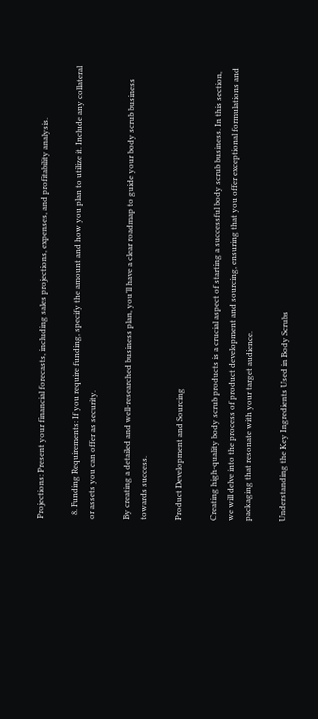Projections: Present your financial forecasts, including sales projections, expenses, and profitability analysis.

  8. Funding Requirements: If you require funding, specify the amount and how you plan to utilize it. Include any collateral or assets you can offer as security.

By creating a detailed and well-researched business plan, you’ll have a clear roadmap to guide your body scrub business towards success.

Product Development and Sourcing

Creating high-quality body scrub products is a crucial aspect of starting a successful body scrub business. In this section, we will delve into the process of product development and sourcing, ensuring that you offer exceptional formulations and packaging that resonate with your target audience.

Understanding the Key Ingredients Used in Body Scrubs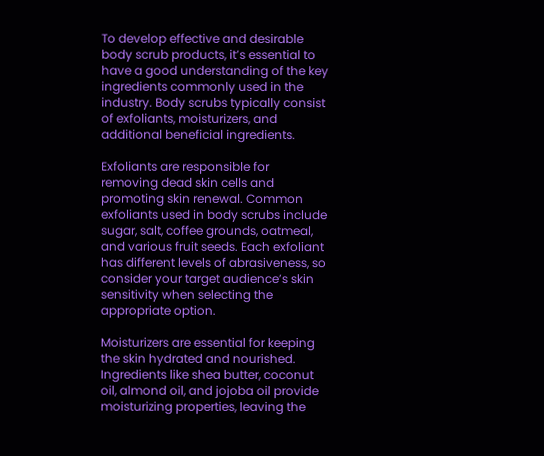To develop effective and desirable body scrub products, it’s essential to have a good understanding of the key ingredients commonly used in the industry. Body scrubs typically consist of exfoliants, moisturizers, and additional beneficial ingredients.

Exfoliants are responsible for removing dead skin cells and promoting skin renewal. Common exfoliants used in body scrubs include sugar, salt, coffee grounds, oatmeal, and various fruit seeds. Each exfoliant has different levels of abrasiveness, so consider your target audience’s skin sensitivity when selecting the appropriate option.

Moisturizers are essential for keeping the skin hydrated and nourished. Ingredients like shea butter, coconut oil, almond oil, and jojoba oil provide moisturizing properties, leaving the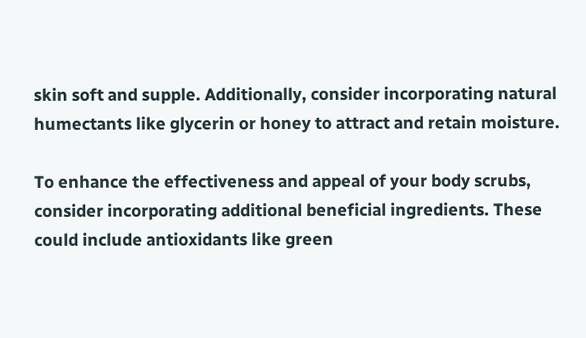skin soft and supple. Additionally, consider incorporating natural humectants like glycerin or honey to attract and retain moisture.

To enhance the effectiveness and appeal of your body scrubs, consider incorporating additional beneficial ingredients. These could include antioxidants like green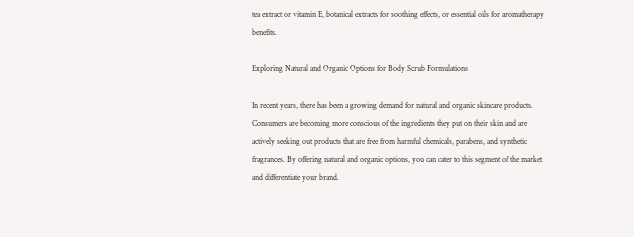tea extract or vitamin E, botanical extracts for soothing effects, or essential oils for aromatherapy benefits.

Exploring Natural and Organic Options for Body Scrub Formulations

In recent years, there has been a growing demand for natural and organic skincare products. Consumers are becoming more conscious of the ingredients they put on their skin and are actively seeking out products that are free from harmful chemicals, parabens, and synthetic fragrances. By offering natural and organic options, you can cater to this segment of the market and differentiate your brand.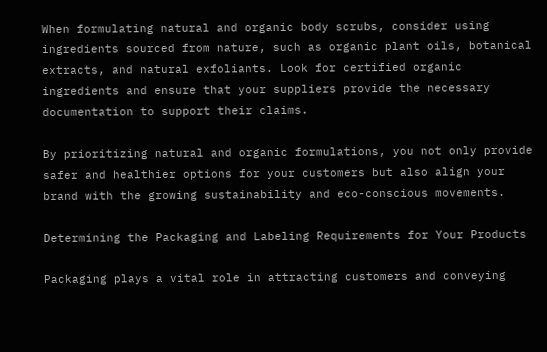When formulating natural and organic body scrubs, consider using ingredients sourced from nature, such as organic plant oils, botanical extracts, and natural exfoliants. Look for certified organic ingredients and ensure that your suppliers provide the necessary documentation to support their claims.

By prioritizing natural and organic formulations, you not only provide safer and healthier options for your customers but also align your brand with the growing sustainability and eco-conscious movements.

Determining the Packaging and Labeling Requirements for Your Products

Packaging plays a vital role in attracting customers and conveying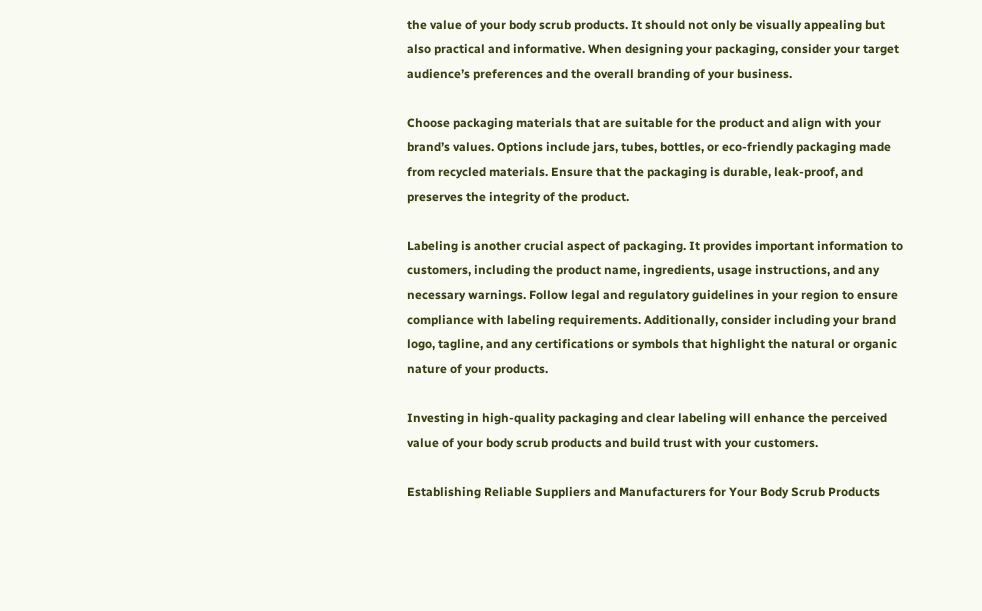the value of your body scrub products. It should not only be visually appealing but also practical and informative. When designing your packaging, consider your target audience’s preferences and the overall branding of your business.

Choose packaging materials that are suitable for the product and align with your brand’s values. Options include jars, tubes, bottles, or eco-friendly packaging made from recycled materials. Ensure that the packaging is durable, leak-proof, and preserves the integrity of the product.

Labeling is another crucial aspect of packaging. It provides important information to customers, including the product name, ingredients, usage instructions, and any necessary warnings. Follow legal and regulatory guidelines in your region to ensure compliance with labeling requirements. Additionally, consider including your brand logo, tagline, and any certifications or symbols that highlight the natural or organic nature of your products.

Investing in high-quality packaging and clear labeling will enhance the perceived value of your body scrub products and build trust with your customers.

Establishing Reliable Suppliers and Manufacturers for Your Body Scrub Products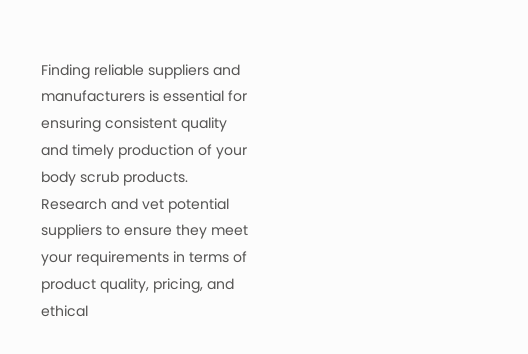Finding reliable suppliers and manufacturers is essential for ensuring consistent quality and timely production of your body scrub products. Research and vet potential suppliers to ensure they meet your requirements in terms of product quality, pricing, and ethical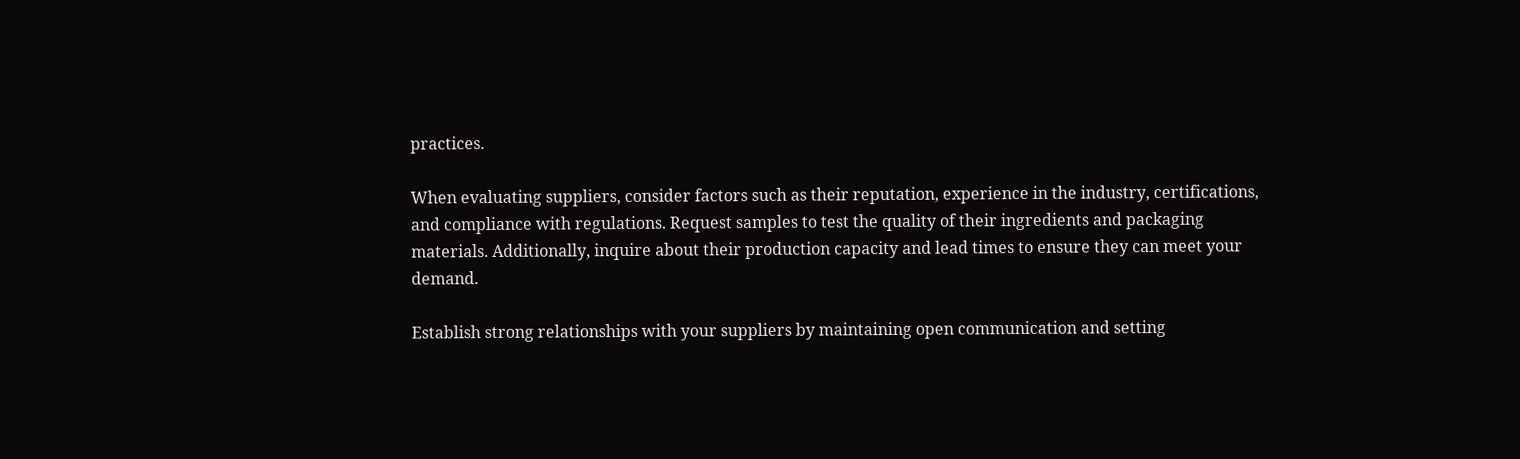practices.

When evaluating suppliers, consider factors such as their reputation, experience in the industry, certifications, and compliance with regulations. Request samples to test the quality of their ingredients and packaging materials. Additionally, inquire about their production capacity and lead times to ensure they can meet your demand.

Establish strong relationships with your suppliers by maintaining open communication and setting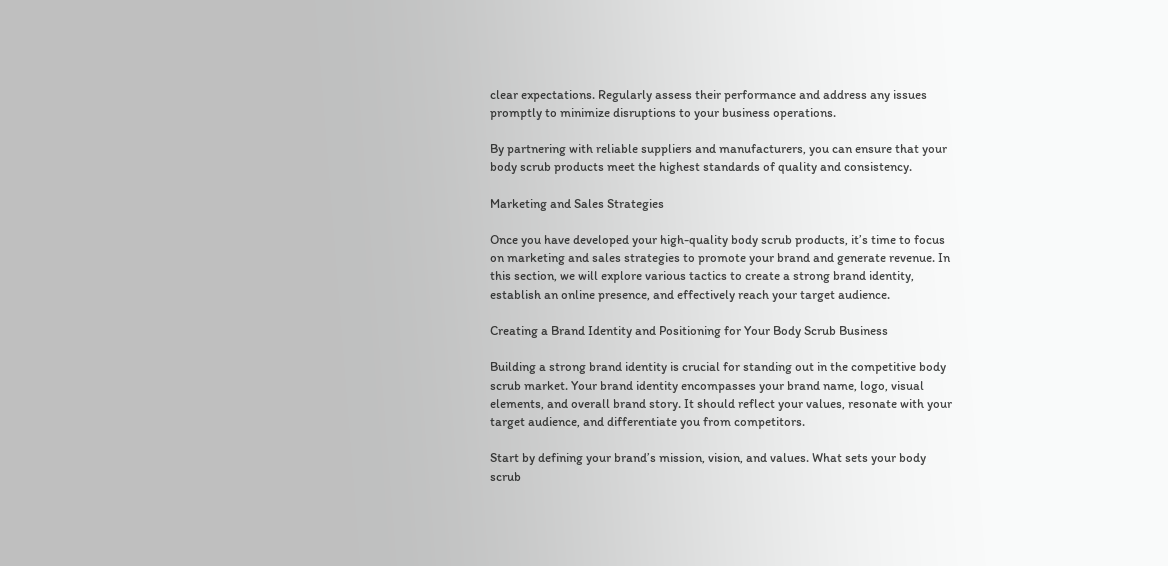clear expectations. Regularly assess their performance and address any issues promptly to minimize disruptions to your business operations.

By partnering with reliable suppliers and manufacturers, you can ensure that your body scrub products meet the highest standards of quality and consistency.

Marketing and Sales Strategies

Once you have developed your high-quality body scrub products, it’s time to focus on marketing and sales strategies to promote your brand and generate revenue. In this section, we will explore various tactics to create a strong brand identity, establish an online presence, and effectively reach your target audience.

Creating a Brand Identity and Positioning for Your Body Scrub Business

Building a strong brand identity is crucial for standing out in the competitive body scrub market. Your brand identity encompasses your brand name, logo, visual elements, and overall brand story. It should reflect your values, resonate with your target audience, and differentiate you from competitors.

Start by defining your brand’s mission, vision, and values. What sets your body scrub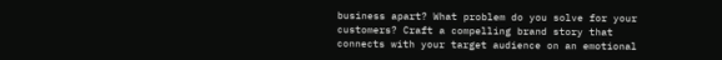business apart? What problem do you solve for your customers? Craft a compelling brand story that connects with your target audience on an emotional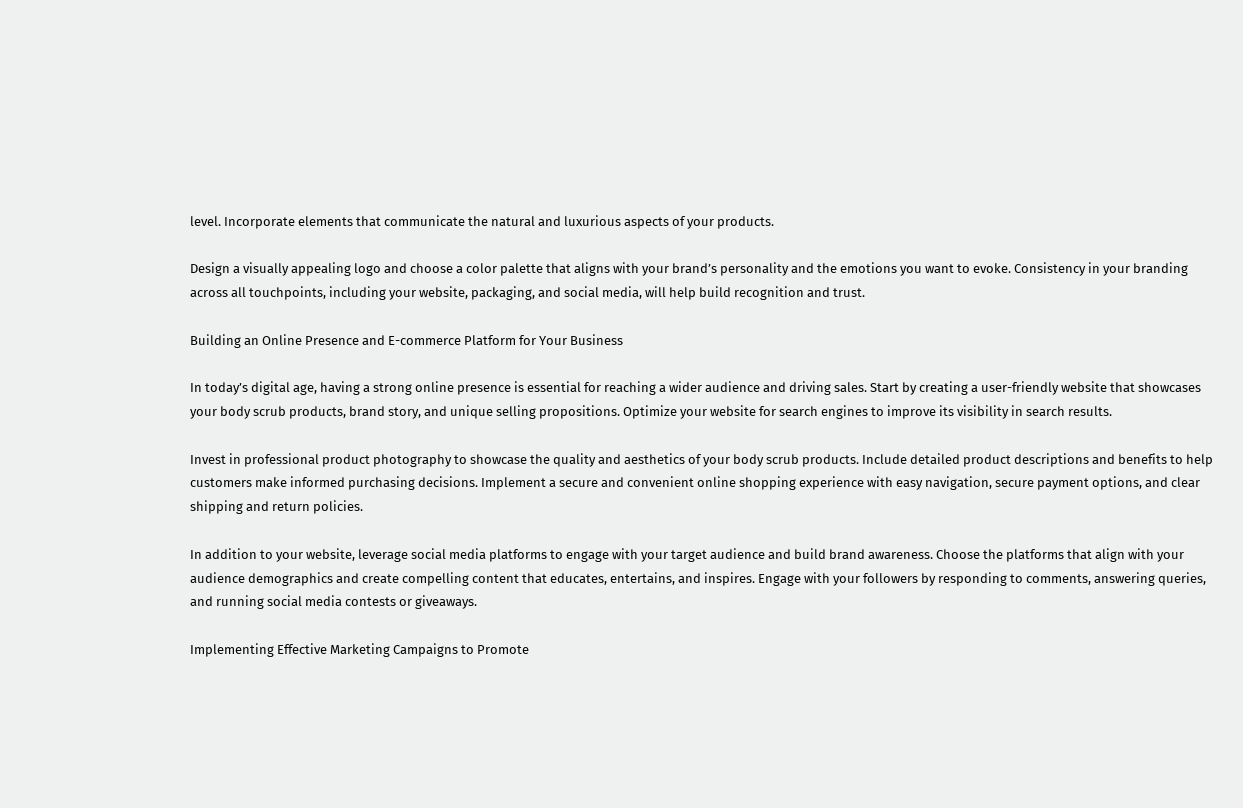level. Incorporate elements that communicate the natural and luxurious aspects of your products.

Design a visually appealing logo and choose a color palette that aligns with your brand’s personality and the emotions you want to evoke. Consistency in your branding across all touchpoints, including your website, packaging, and social media, will help build recognition and trust.

Building an Online Presence and E-commerce Platform for Your Business

In today’s digital age, having a strong online presence is essential for reaching a wider audience and driving sales. Start by creating a user-friendly website that showcases your body scrub products, brand story, and unique selling propositions. Optimize your website for search engines to improve its visibility in search results.

Invest in professional product photography to showcase the quality and aesthetics of your body scrub products. Include detailed product descriptions and benefits to help customers make informed purchasing decisions. Implement a secure and convenient online shopping experience with easy navigation, secure payment options, and clear shipping and return policies.

In addition to your website, leverage social media platforms to engage with your target audience and build brand awareness. Choose the platforms that align with your audience demographics and create compelling content that educates, entertains, and inspires. Engage with your followers by responding to comments, answering queries, and running social media contests or giveaways.

Implementing Effective Marketing Campaigns to Promote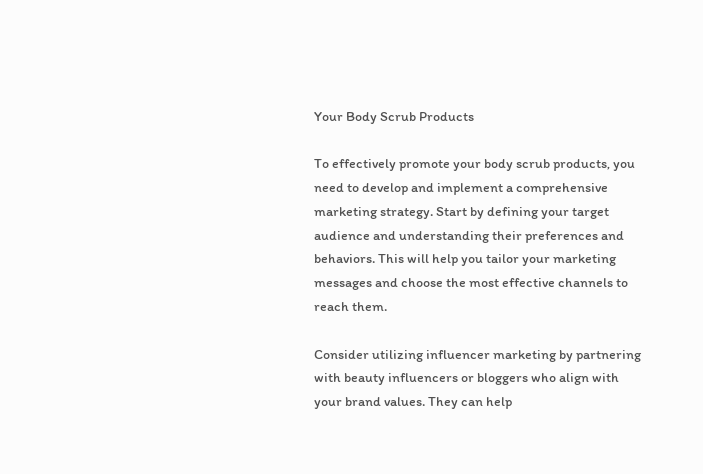Your Body Scrub Products

To effectively promote your body scrub products, you need to develop and implement a comprehensive marketing strategy. Start by defining your target audience and understanding their preferences and behaviors. This will help you tailor your marketing messages and choose the most effective channels to reach them.

Consider utilizing influencer marketing by partnering with beauty influencers or bloggers who align with your brand values. They can help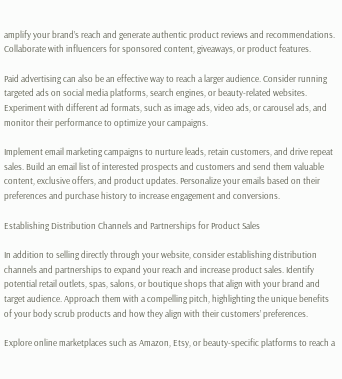amplify your brand’s reach and generate authentic product reviews and recommendations. Collaborate with influencers for sponsored content, giveaways, or product features.

Paid advertising can also be an effective way to reach a larger audience. Consider running targeted ads on social media platforms, search engines, or beauty-related websites. Experiment with different ad formats, such as image ads, video ads, or carousel ads, and monitor their performance to optimize your campaigns.

Implement email marketing campaigns to nurture leads, retain customers, and drive repeat sales. Build an email list of interested prospects and customers and send them valuable content, exclusive offers, and product updates. Personalize your emails based on their preferences and purchase history to increase engagement and conversions.

Establishing Distribution Channels and Partnerships for Product Sales

In addition to selling directly through your website, consider establishing distribution channels and partnerships to expand your reach and increase product sales. Identify potential retail outlets, spas, salons, or boutique shops that align with your brand and target audience. Approach them with a compelling pitch, highlighting the unique benefits of your body scrub products and how they align with their customers’ preferences.

Explore online marketplaces such as Amazon, Etsy, or beauty-specific platforms to reach a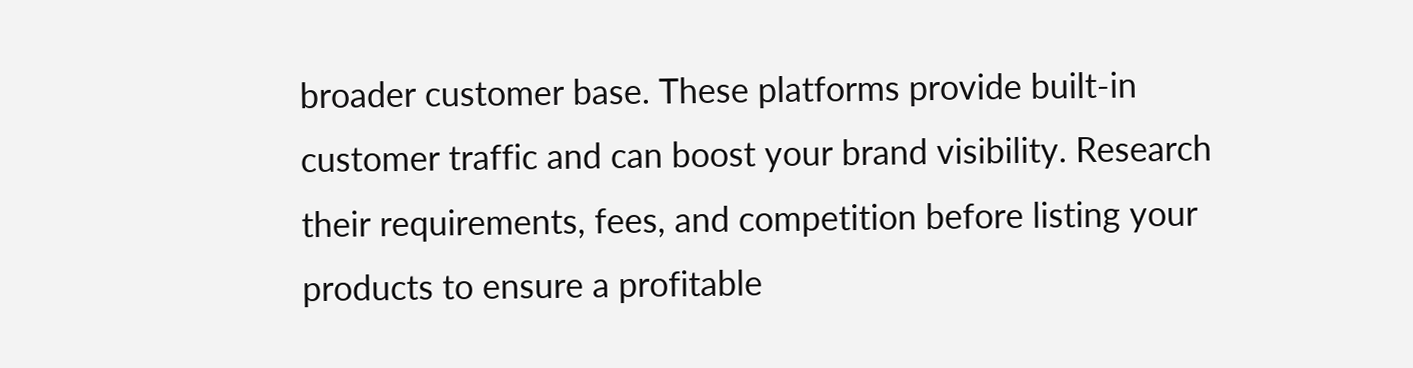broader customer base. These platforms provide built-in customer traffic and can boost your brand visibility. Research their requirements, fees, and competition before listing your products to ensure a profitable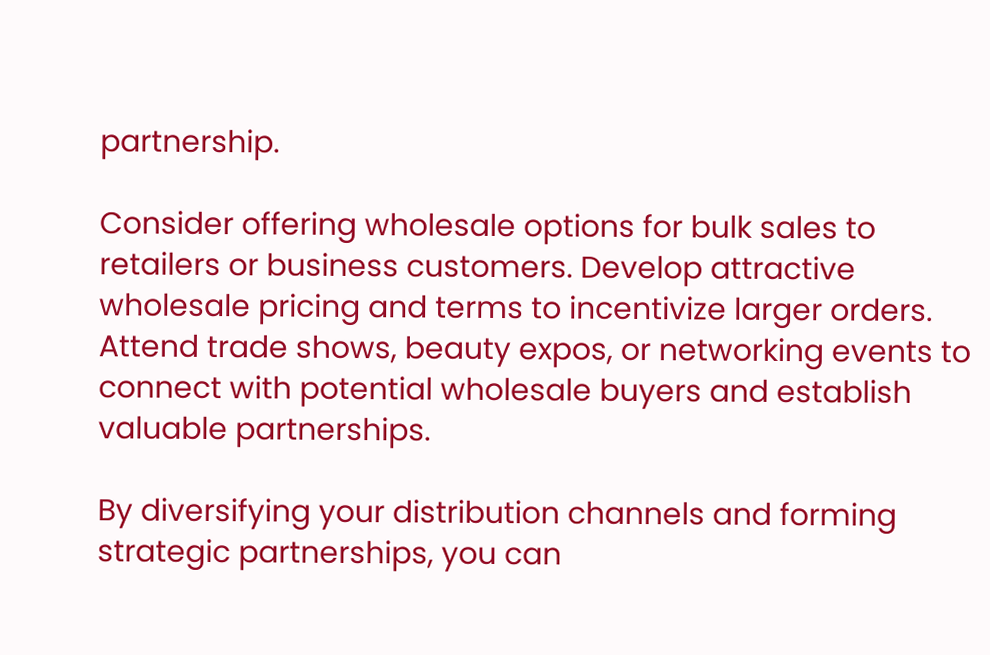partnership.

Consider offering wholesale options for bulk sales to retailers or business customers. Develop attractive wholesale pricing and terms to incentivize larger orders. Attend trade shows, beauty expos, or networking events to connect with potential wholesale buyers and establish valuable partnerships.

By diversifying your distribution channels and forming strategic partnerships, you can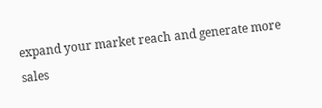expand your market reach and generate more sales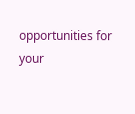opportunities for your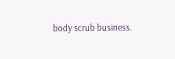body scrub business.